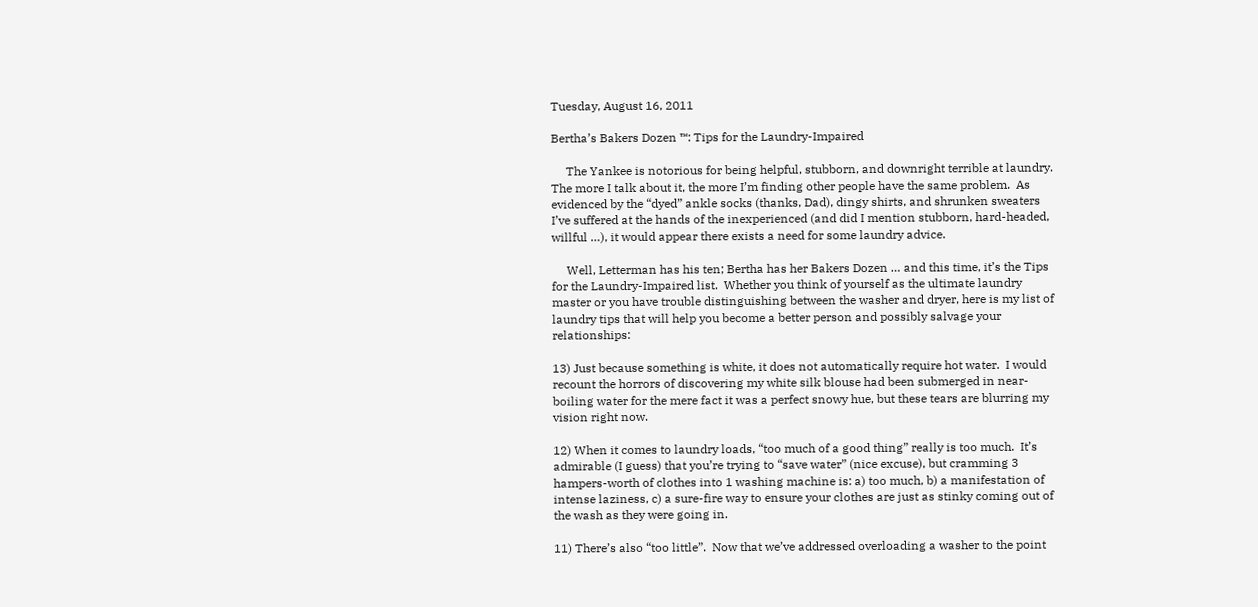Tuesday, August 16, 2011

Bertha’s Bakers Dozen ™: Tips for the Laundry-Impaired

     The Yankee is notorious for being helpful, stubborn, and downright terrible at laundry.  The more I talk about it, the more I’m finding other people have the same problem.  As evidenced by the “dyed” ankle socks (thanks, Dad), dingy shirts, and shrunken sweaters I’ve suffered at the hands of the inexperienced (and did I mention stubborn, hard-headed, willful …), it would appear there exists a need for some laundry advice.

     Well, Letterman has his ten; Bertha has her Bakers Dozen … and this time, it’s the Tips for the Laundry-Impaired list.  Whether you think of yourself as the ultimate laundry master or you have trouble distinguishing between the washer and dryer, here is my list of laundry tips that will help you become a better person and possibly salvage your relationships:

13) Just because something is white, it does not automatically require hot water.  I would recount the horrors of discovering my white silk blouse had been submerged in near-boiling water for the mere fact it was a perfect snowy hue, but these tears are blurring my vision right now.

12) When it comes to laundry loads, “too much of a good thing” really is too much.  It’s admirable (I guess) that you’re trying to “save water” (nice excuse), but cramming 3 hampers-worth of clothes into 1 washing machine is: a) too much, b) a manifestation of intense laziness, c) a sure-fire way to ensure your clothes are just as stinky coming out of the wash as they were going in.

11) There’s also “too little”.  Now that we’ve addressed overloading a washer to the point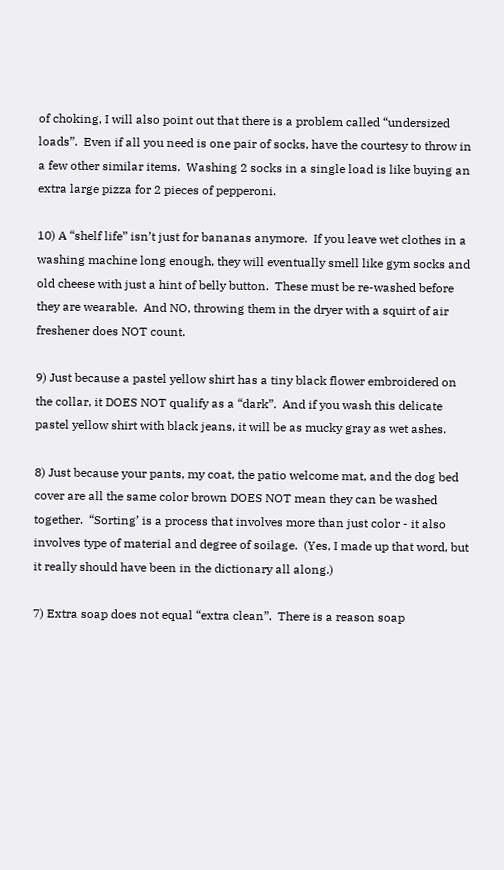of choking, I will also point out that there is a problem called “undersized loads”.  Even if all you need is one pair of socks, have the courtesy to throw in a few other similar items.  Washing 2 socks in a single load is like buying an extra large pizza for 2 pieces of pepperoni.

10) A “shelf life” isn’t just for bananas anymore.  If you leave wet clothes in a washing machine long enough, they will eventually smell like gym socks and old cheese with just a hint of belly button.  These must be re-washed before they are wearable.  And NO, throwing them in the dryer with a squirt of air freshener does NOT count.

9) Just because a pastel yellow shirt has a tiny black flower embroidered on the collar, it DOES NOT qualify as a “dark”.  And if you wash this delicate pastel yellow shirt with black jeans, it will be as mucky gray as wet ashes.

8) Just because your pants, my coat, the patio welcome mat, and the dog bed cover are all the same color brown DOES NOT mean they can be washed together.  “Sorting’ is a process that involves more than just color - it also involves type of material and degree of soilage.  (Yes, I made up that word, but it really should have been in the dictionary all along.)

7) Extra soap does not equal “extra clean”.  There is a reason soap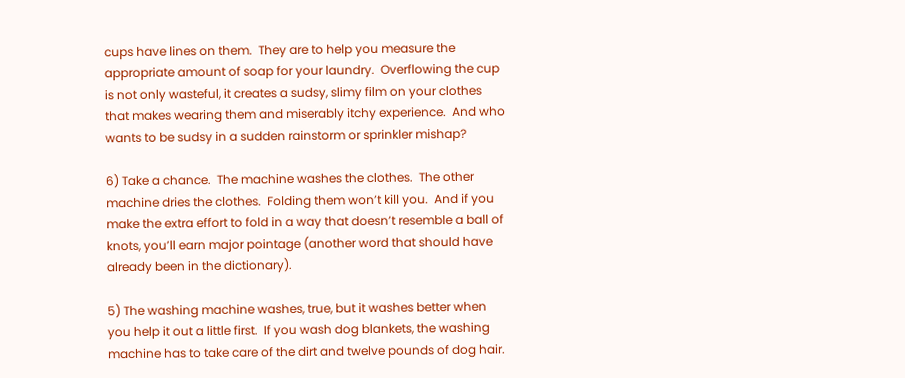cups have lines on them.  They are to help you measure the appropriate amount of soap for your laundry.  Overflowing the cup is not only wasteful, it creates a sudsy, slimy film on your clothes that makes wearing them and miserably itchy experience.  And who wants to be sudsy in a sudden rainstorm or sprinkler mishap?

6) Take a chance.  The machine washes the clothes.  The other machine dries the clothes.  Folding them won’t kill you.  And if you make the extra effort to fold in a way that doesn’t resemble a ball of knots, you’ll earn major pointage (another word that should have already been in the dictionary).

5) The washing machine washes, true, but it washes better when you help it out a little first.  If you wash dog blankets, the washing machine has to take care of the dirt and twelve pounds of dog hair.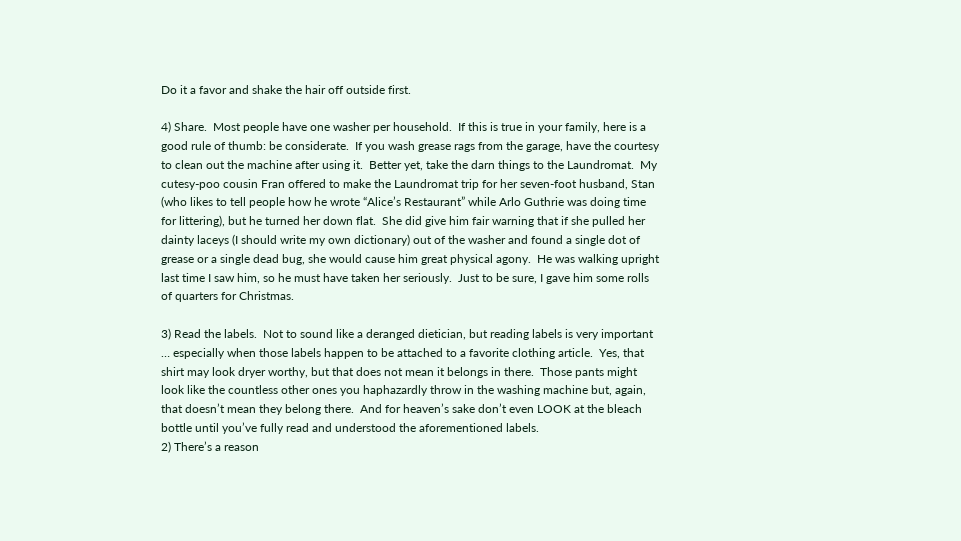Do it a favor and shake the hair off outside first.

4) Share.  Most people have one washer per household.  If this is true in your family, here is a good rule of thumb: be considerate.  If you wash grease rags from the garage, have the courtesy to clean out the machine after using it.  Better yet, take the darn things to the Laundromat.  My cutesy-poo cousin Fran offered to make the Laundromat trip for her seven-foot husband, Stan (who likes to tell people how he wrote “Alice’s Restaurant” while Arlo Guthrie was doing time for littering), but he turned her down flat.  She did give him fair warning that if she pulled her dainty laceys (I should write my own dictionary) out of the washer and found a single dot of grease or a single dead bug, she would cause him great physical agony.  He was walking upright last time I saw him, so he must have taken her seriously.  Just to be sure, I gave him some rolls of quarters for Christmas.

3) Read the labels.  Not to sound like a deranged dietician, but reading labels is very important … especially when those labels happen to be attached to a favorite clothing article.  Yes, that shirt may look dryer worthy, but that does not mean it belongs in there.  Those pants might look like the countless other ones you haphazardly throw in the washing machine but, again, that doesn’t mean they belong there.  And for heaven’s sake don’t even LOOK at the bleach bottle until you’ve fully read and understood the aforementioned labels.
2) There’s a reason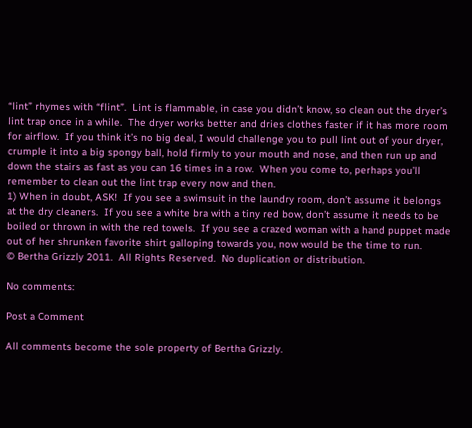“lint” rhymes with “flint”.  Lint is flammable, in case you didn’t know, so clean out the dryer’s lint trap once in a while.  The dryer works better and dries clothes faster if it has more room for airflow.  If you think it’s no big deal, I would challenge you to pull lint out of your dryer, crumple it into a big spongy ball, hold firmly to your mouth and nose, and then run up and down the stairs as fast as you can 16 times in a row.  When you come to, perhaps you’ll remember to clean out the lint trap every now and then.
1) When in doubt, ASK!  If you see a swimsuit in the laundry room, don’t assume it belongs at the dry cleaners.  If you see a white bra with a tiny red bow, don’t assume it needs to be boiled or thrown in with the red towels.  If you see a crazed woman with a hand puppet made out of her shrunken favorite shirt galloping towards you, now would be the time to run.
© Bertha Grizzly 2011.  All Rights Reserved.  No duplication or distribution.

No comments:

Post a Comment

All comments become the sole property of Bertha Grizzly.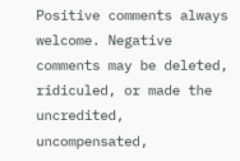Positive comments always welcome. Negative comments may be deleted, ridiculed, or made the uncredited, uncompensated,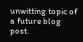unwitting topic of a future blog post.